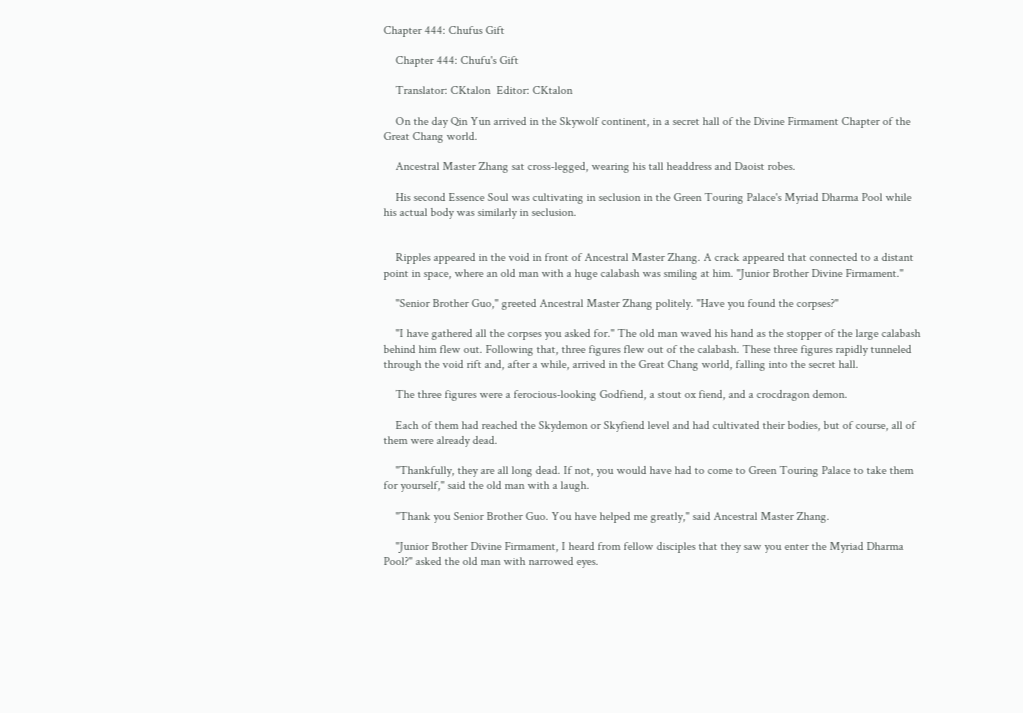Chapter 444: Chufus Gift

    Chapter 444: Chufu's Gift

    Translator: CKtalon  Editor: CKtalon

    On the day Qin Yun arrived in the Skywolf continent, in a secret hall of the Divine Firmament Chapter of the Great Chang world.

    Ancestral Master Zhang sat cross-legged, wearing his tall headdress and Daoist robes.

    His second Essence Soul was cultivating in seclusion in the Green Touring Palace's Myriad Dharma Pool while his actual body was similarly in seclusion.


    Ripples appeared in the void in front of Ancestral Master Zhang. A crack appeared that connected to a distant point in space, where an old man with a huge calabash was smiling at him. "Junior Brother Divine Firmament."

    "Senior Brother Guo," greeted Ancestral Master Zhang politely. "Have you found the corpses?"

    "I have gathered all the corpses you asked for." The old man waved his hand as the stopper of the large calabash behind him flew out. Following that, three figures flew out of the calabash. These three figures rapidly tunneled through the void rift and, after a while, arrived in the Great Chang world, falling into the secret hall.

    The three figures were a ferocious-looking Godfiend, a stout ox fiend, and a crocdragon demon.

    Each of them had reached the Skydemon or Skyfiend level and had cultivated their bodies, but of course, all of them were already dead.

    "Thankfully, they are all long dead. If not, you would have had to come to Green Touring Palace to take them for yourself," said the old man with a laugh.

    "Thank you Senior Brother Guo. You have helped me greatly," said Ancestral Master Zhang.

    "Junior Brother Divine Firmament, I heard from fellow disciples that they saw you enter the Myriad Dharma Pool?" asked the old man with narrowed eyes.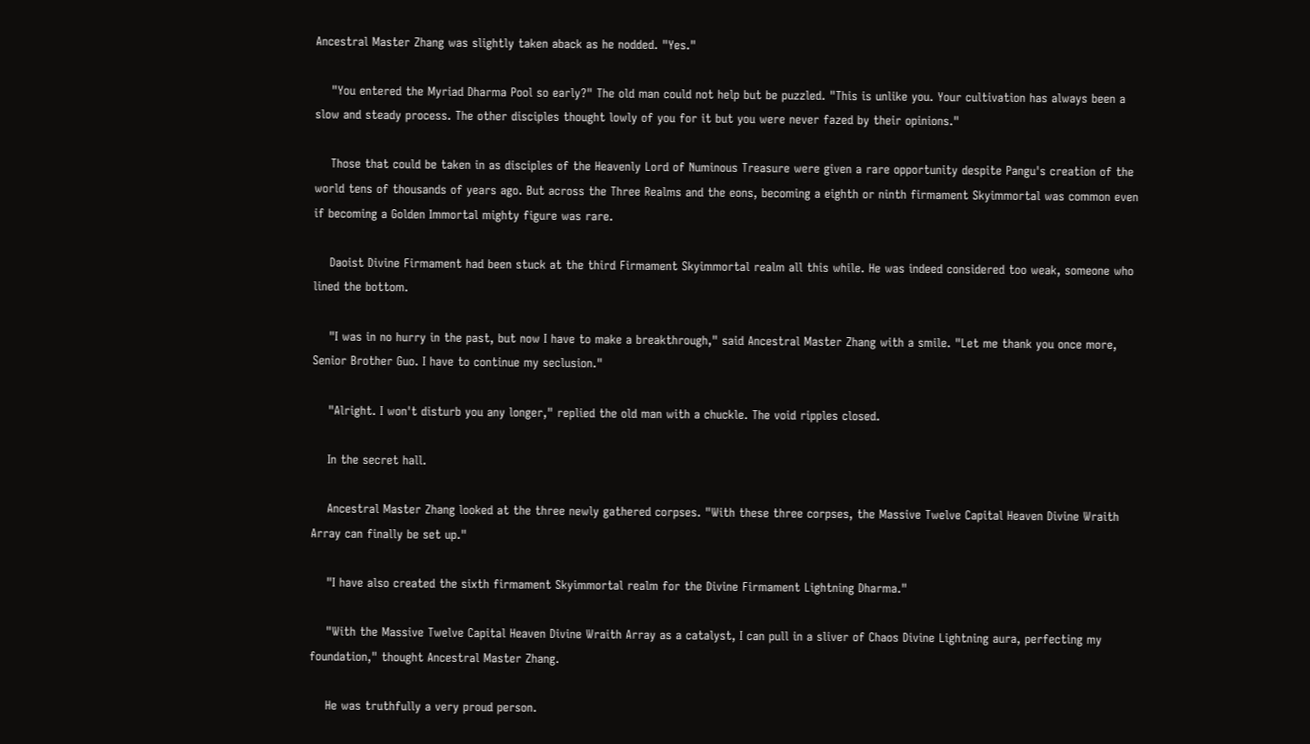Ancestral Master Zhang was slightly taken aback as he nodded. "Yes."

    "You entered the Myriad Dharma Pool so early?" The old man could not help but be puzzled. "This is unlike you. Your cultivation has always been a slow and steady process. The other disciples thought lowly of you for it but you were never fazed by their opinions."

    Those that could be taken in as disciples of the Heavenly Lord of Numinous Treasure were given a rare opportunity despite Pangu's creation of the world tens of thousands of years ago. But across the Three Realms and the eons, becoming a eighth or ninth firmament Skyimmortal was common even if becoming a Golden Immortal mighty figure was rare.

    Daoist Divine Firmament had been stuck at the third Firmament Skyimmortal realm all this while. He was indeed considered too weak, someone who lined the bottom.

    "I was in no hurry in the past, but now I have to make a breakthrough," said Ancestral Master Zhang with a smile. "Let me thank you once more, Senior Brother Guo. I have to continue my seclusion."

    "Alright. I won't disturb you any longer," replied the old man with a chuckle. The void ripples closed.

    In the secret hall.

    Ancestral Master Zhang looked at the three newly gathered corpses. "With these three corpses, the Massive Twelve Capital Heaven Divine Wraith Array can finally be set up."

    "I have also created the sixth firmament Skyimmortal realm for the Divine Firmament Lightning Dharma."

    "With the Massive Twelve Capital Heaven Divine Wraith Array as a catalyst, I can pull in a sliver of Chaos Divine Lightning aura, perfecting my foundation," thought Ancestral Master Zhang.

    He was truthfully a very proud person.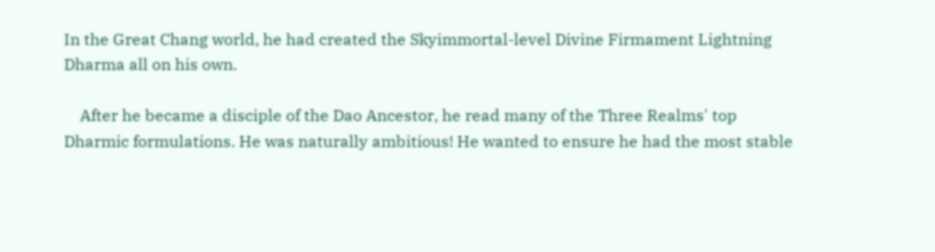In the Great Chang world, he had created the Skyimmortal-level Divine Firmament Lightning Dharma all on his own.

    After he became a disciple of the Dao Ancestor, he read many of the Three Realms' top Dharmic formulations. He was naturally ambitious! He wanted to ensure he had the most stable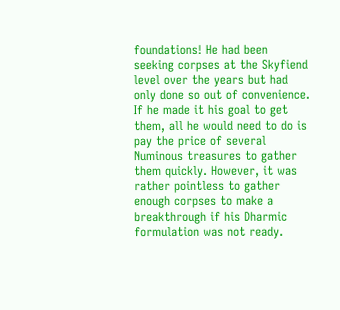foundations! He had been seeking corpses at the Skyfiend level over the years but had only done so out of convenience. If he made it his goal to get them, all he would need to do is pay the price of several Numinous treasures to gather them quickly. However, it was rather pointless to gather enough corpses to make a breakthrough if his Dharmic formulation was not ready.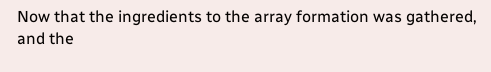Now that the ingredients to the array formation was gathered, and the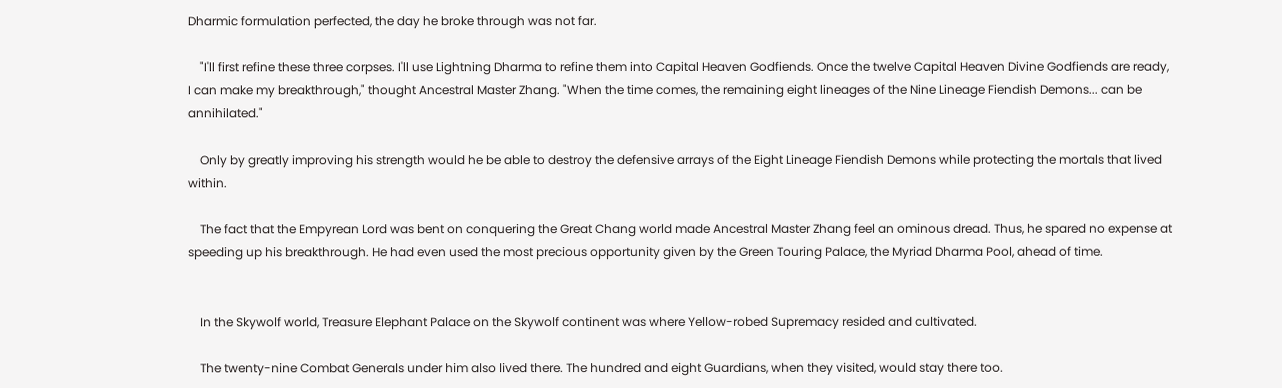Dharmic formulation perfected, the day he broke through was not far.

    "I'll first refine these three corpses. I'll use Lightning Dharma to refine them into Capital Heaven Godfiends. Once the twelve Capital Heaven Divine Godfiends are ready, I can make my breakthrough," thought Ancestral Master Zhang. "When the time comes, the remaining eight lineages of the Nine Lineage Fiendish Demons... can be annihilated."

    Only by greatly improving his strength would he be able to destroy the defensive arrays of the Eight Lineage Fiendish Demons while protecting the mortals that lived within.

    The fact that the Empyrean Lord was bent on conquering the Great Chang world made Ancestral Master Zhang feel an ominous dread. Thus, he spared no expense at speeding up his breakthrough. He had even used the most precious opportunity given by the Green Touring Palace, the Myriad Dharma Pool, ahead of time.


    In the Skywolf world, Treasure Elephant Palace on the Skywolf continent was where Yellow-robed Supremacy resided and cultivated.

    The twenty-nine Combat Generals under him also lived there. The hundred and eight Guardians, when they visited, would stay there too.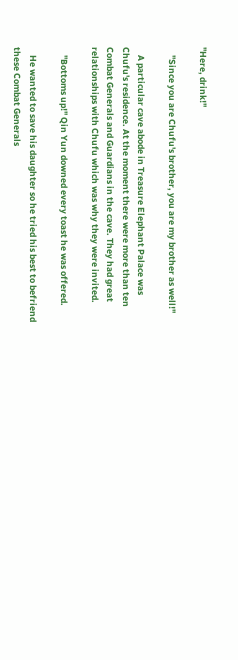"Here, drink!"

    "Since you are Chufu's brother, you are my brother as well!"

    A particular cave abode in Treasure Elephant Palace was Chufu's residence. At the moment there were more than ten Combat Generals and Guardians in the cave. They had great relationships with Chufu which was why they were invited.

    "Bottoms up!" Qin Yun downed every toast he was offered.

    He wanted to save his daughter so he tried his best to befriend these Combat Generals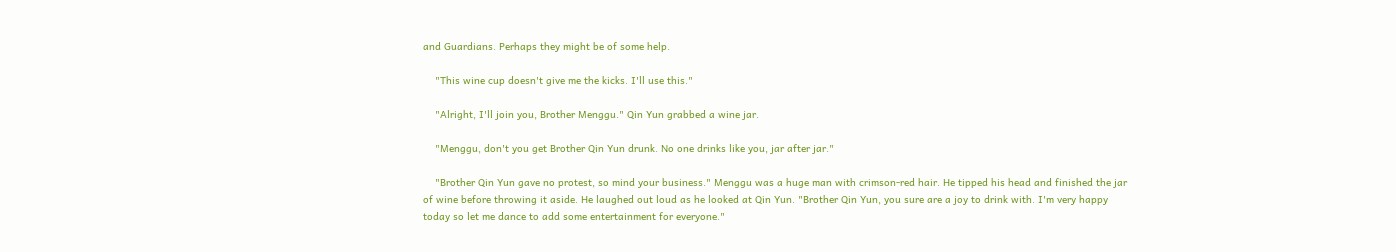and Guardians. Perhaps they might be of some help.

    "This wine cup doesn't give me the kicks. I'll use this."

    "Alright, I'll join you, Brother Menggu." Qin Yun grabbed a wine jar.

    "Menggu, don't you get Brother Qin Yun drunk. No one drinks like you, jar after jar."

    "Brother Qin Yun gave no protest, so mind your business." Menggu was a huge man with crimson-red hair. He tipped his head and finished the jar of wine before throwing it aside. He laughed out loud as he looked at Qin Yun. "Brother Qin Yun, you sure are a joy to drink with. I'm very happy today so let me dance to add some entertainment for everyone."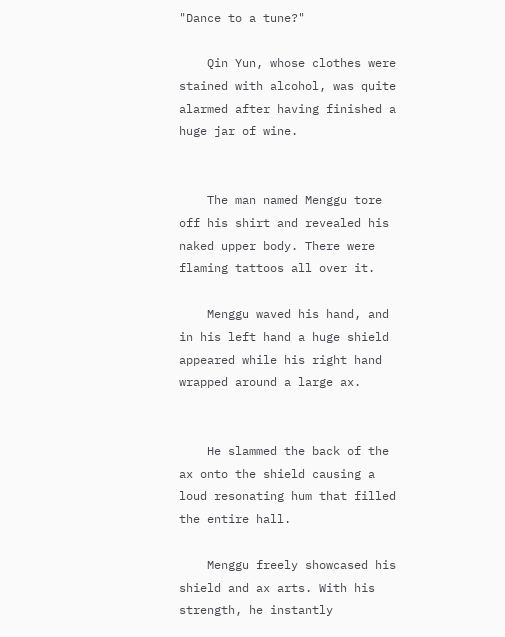"Dance to a tune?"

    Qin Yun, whose clothes were stained with alcohol, was quite alarmed after having finished a huge jar of wine.


    The man named Menggu tore off his shirt and revealed his naked upper body. There were flaming tattoos all over it.

    Menggu waved his hand, and in his left hand a huge shield appeared while his right hand wrapped around a large ax.


    He slammed the back of the ax onto the shield causing a loud resonating hum that filled the entire hall.

    Menggu freely showcased his shield and ax arts. With his strength, he instantly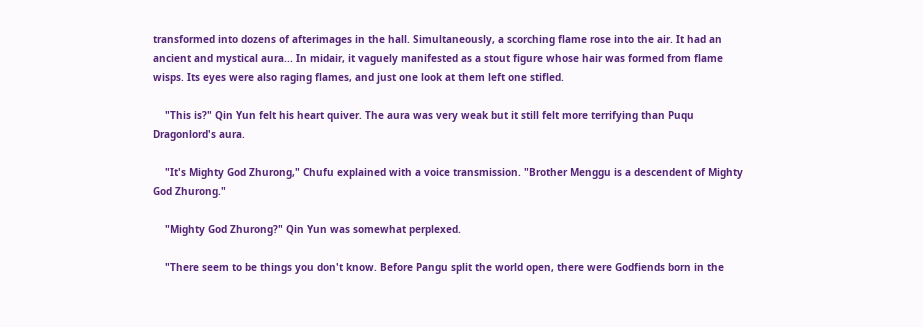transformed into dozens of afterimages in the hall. Simultaneously, a scorching flame rose into the air. It had an ancient and mystical aura... In midair, it vaguely manifested as a stout figure whose hair was formed from flame wisps. Its eyes were also raging flames, and just one look at them left one stifled.

    "This is?" Qin Yun felt his heart quiver. The aura was very weak but it still felt more terrifying than Puqu Dragonlord's aura.

    "It's Mighty God Zhurong," Chufu explained with a voice transmission. "Brother Menggu is a descendent of Mighty God Zhurong."

    "Mighty God Zhurong?" Qin Yun was somewhat perplexed.

    "There seem to be things you don't know. Before Pangu split the world open, there were Godfiends born in the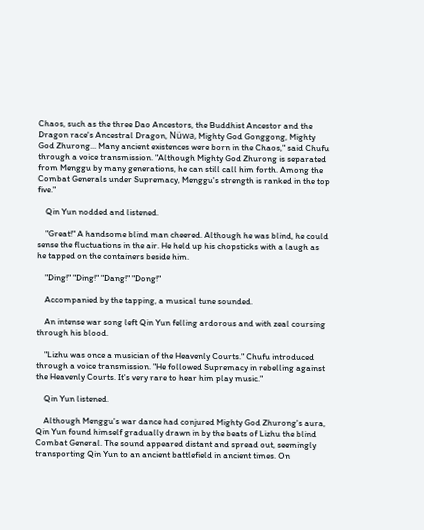Chaos, such as the three Dao Ancestors, the Buddhist Ancestor and the Dragon race's Ancestral Dragon, Nüwa, Mighty God Gonggong, Mighty God Zhurong... Many ancient existences were born in the Chaos," said Chufu through a voice transmission. "Although Mighty God Zhurong is separated from Menggu by many generations, he can still call him forth. Among the Combat Generals under Supremacy, Menggu's strength is ranked in the top five."

    Qin Yun nodded and listened.

    "Great!" A handsome blind man cheered. Although he was blind, he could sense the fluctuations in the air. He held up his chopsticks with a laugh as he tapped on the containers beside him.

    "Ding!" "Ding!" "Dang!" "Dong!"

    Accompanied by the tapping, a musical tune sounded.

    An intense war song left Qin Yun felling ardorous and with zeal coursing through his blood.

    "Lizhu was once a musician of the Heavenly Courts." Chufu introduced through a voice transmission. "He followed Supremacy in rebelling against the Heavenly Courts. It's very rare to hear him play music."

    Qin Yun listened.

    Although Menggu's war dance had conjured Mighty God Zhurong's aura, Qin Yun found himself gradually drawn in by the beats of Lizhu the blind Combat General. The sound appeared distant and spread out, seemingly transporting Qin Yun to an ancient battlefield in ancient times. On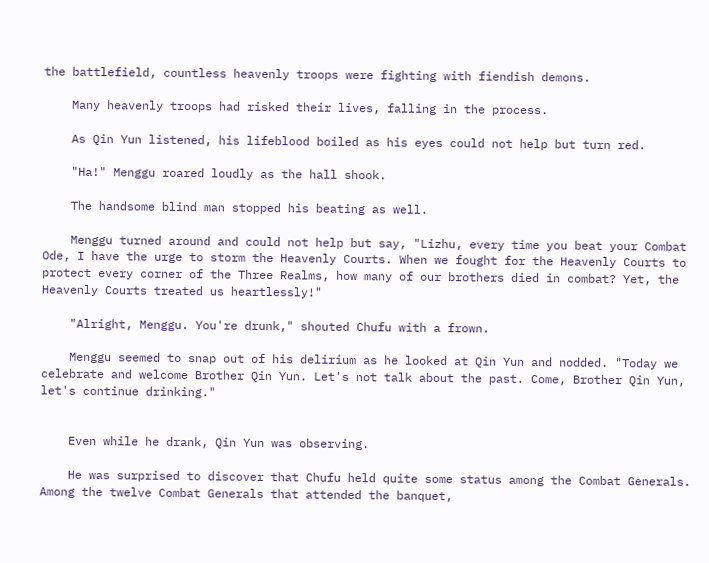the battlefield, countless heavenly troops were fighting with fiendish demons.

    Many heavenly troops had risked their lives, falling in the process.

    As Qin Yun listened, his lifeblood boiled as his eyes could not help but turn red.

    "Ha!" Menggu roared loudly as the hall shook.

    The handsome blind man stopped his beating as well.

    Menggu turned around and could not help but say, "Lizhu, every time you beat your Combat Ode, I have the urge to storm the Heavenly Courts. When we fought for the Heavenly Courts to protect every corner of the Three Realms, how many of our brothers died in combat? Yet, the Heavenly Courts treated us heartlessly!"

    "Alright, Menggu. You're drunk," shouted Chufu with a frown.

    Menggu seemed to snap out of his delirium as he looked at Qin Yun and nodded. "Today we celebrate and welcome Brother Qin Yun. Let's not talk about the past. Come, Brother Qin Yun, let's continue drinking."


    Even while he drank, Qin Yun was observing.

    He was surprised to discover that Chufu held quite some status among the Combat Generals. Among the twelve Combat Generals that attended the banquet,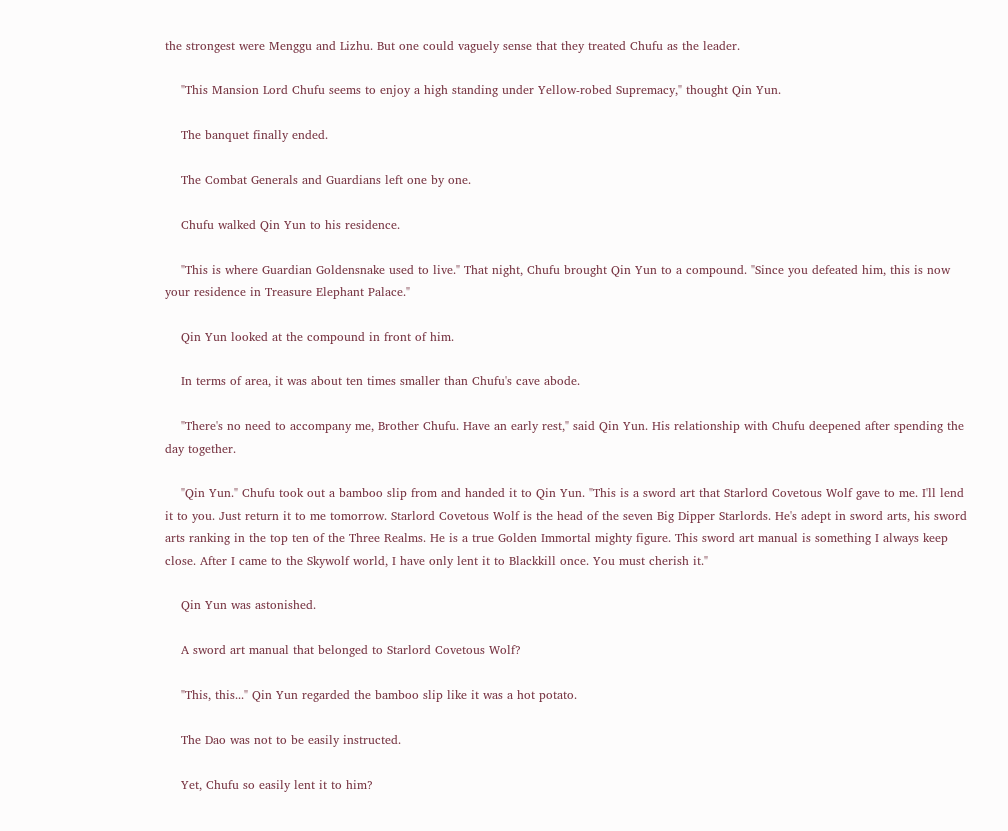the strongest were Menggu and Lizhu. But one could vaguely sense that they treated Chufu as the leader.

    "This Mansion Lord Chufu seems to enjoy a high standing under Yellow-robed Supremacy," thought Qin Yun.

    The banquet finally ended.

    The Combat Generals and Guardians left one by one.

    Chufu walked Qin Yun to his residence.

    "This is where Guardian Goldensnake used to live." That night, Chufu brought Qin Yun to a compound. "Since you defeated him, this is now your residence in Treasure Elephant Palace."

    Qin Yun looked at the compound in front of him.

    In terms of area, it was about ten times smaller than Chufu's cave abode.

    "There's no need to accompany me, Brother Chufu. Have an early rest," said Qin Yun. His relationship with Chufu deepened after spending the day together.

    "Qin Yun." Chufu took out a bamboo slip from and handed it to Qin Yun. "This is a sword art that Starlord Covetous Wolf gave to me. I'll lend it to you. Just return it to me tomorrow. Starlord Covetous Wolf is the head of the seven Big Dipper Starlords. He's adept in sword arts, his sword arts ranking in the top ten of the Three Realms. He is a true Golden Immortal mighty figure. This sword art manual is something I always keep close. After I came to the Skywolf world, I have only lent it to Blackkill once. You must cherish it."

    Qin Yun was astonished.

    A sword art manual that belonged to Starlord Covetous Wolf?

    "This, this..." Qin Yun regarded the bamboo slip like it was a hot potato.

    The Dao was not to be easily instructed.

    Yet, Chufu so easily lent it to him?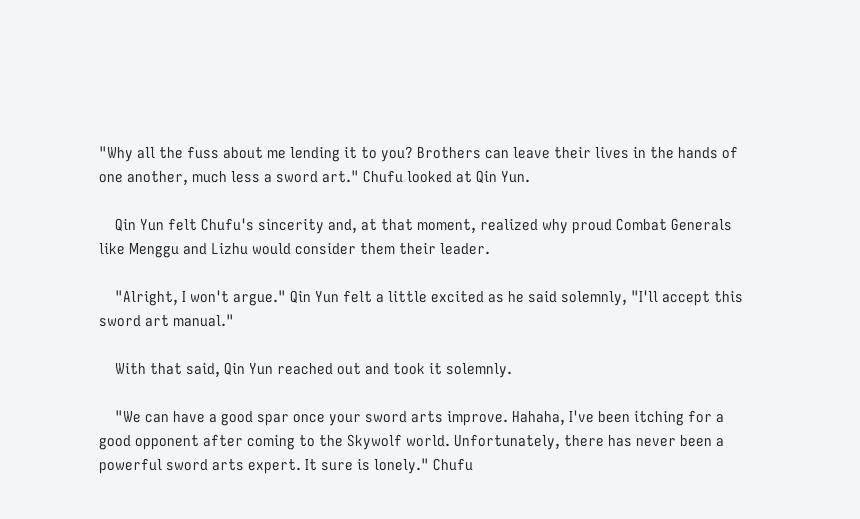"Why all the fuss about me lending it to you? Brothers can leave their lives in the hands of one another, much less a sword art." Chufu looked at Qin Yun.

    Qin Yun felt Chufu's sincerity and, at that moment, realized why proud Combat Generals like Menggu and Lizhu would consider them their leader.

    "Alright, I won't argue." Qin Yun felt a little excited as he said solemnly, "I'll accept this sword art manual."

    With that said, Qin Yun reached out and took it solemnly.

    "We can have a good spar once your sword arts improve. Hahaha, I've been itching for a good opponent after coming to the Skywolf world. Unfortunately, there has never been a powerful sword arts expert. It sure is lonely." Chufu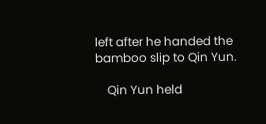left after he handed the bamboo slip to Qin Yun.

    Qin Yun held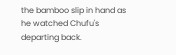the bamboo slip in hand as he watched Chufu's departing back.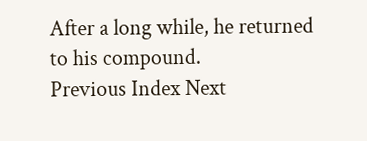After a long while, he returned to his compound.
Previous Index Next